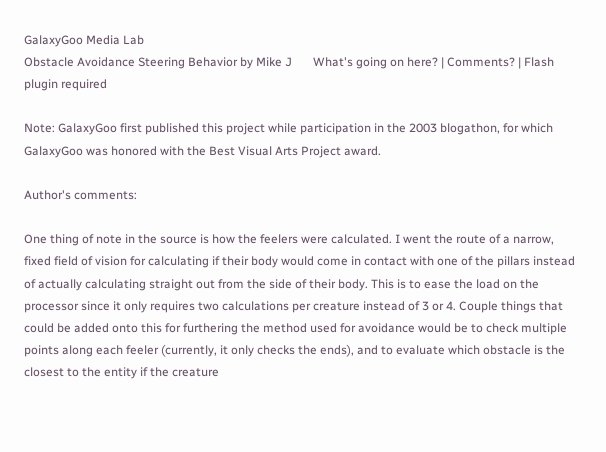GalaxyGoo Media Lab
Obstacle Avoidance Steering Behavior by Mike J       What's going on here? | Comments? | Flash plugin required

Note: GalaxyGoo first published this project while participation in the 2003 blogathon, for which GalaxyGoo was honored with the Best Visual Arts Project award.

Author's comments:

One thing of note in the source is how the feelers were calculated. I went the route of a narrow, fixed field of vision for calculating if their body would come in contact with one of the pillars instead of actually calculating straight out from the side of their body. This is to ease the load on the processor since it only requires two calculations per creature instead of 3 or 4. Couple things that could be added onto this for furthering the method used for avoidance would be to check multiple points along each feeler (currently, it only checks the ends), and to evaluate which obstacle is the closest to the entity if the creature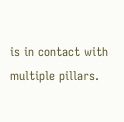is in contact with multiple pillars.